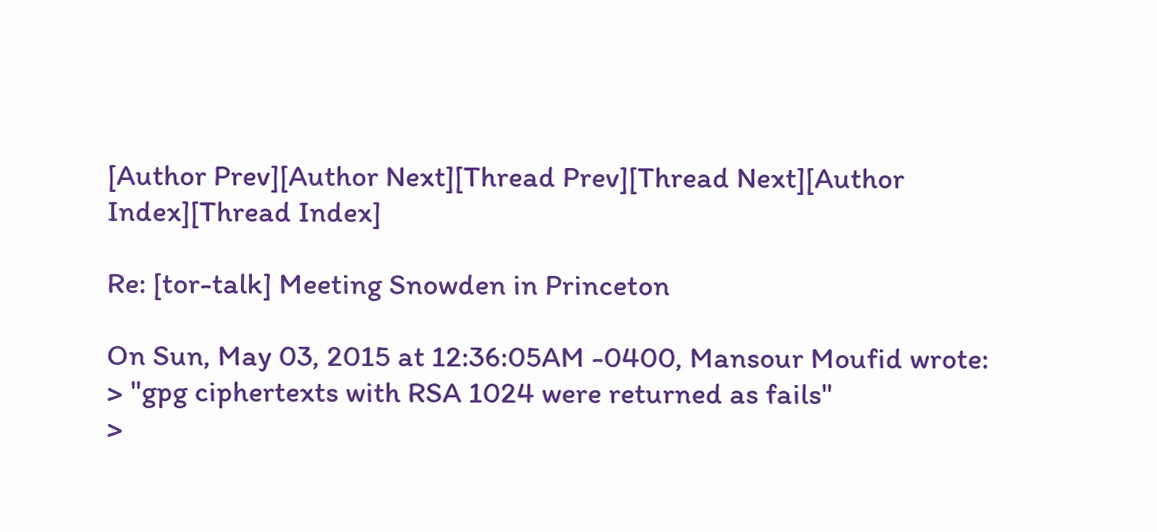[Author Prev][Author Next][Thread Prev][Thread Next][Author Index][Thread Index]

Re: [tor-talk] Meeting Snowden in Princeton

On Sun, May 03, 2015 at 12:36:05AM -0400, Mansour Moufid wrote:
> "gpg ciphertexts with RSA 1024 were returned as fails"
>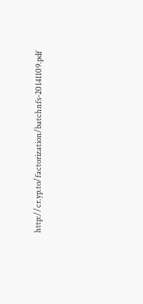http://cr.yp.to/factorization/batchnfs-20141109.pdf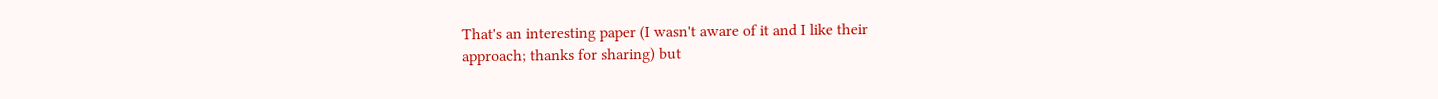That's an interesting paper (I wasn't aware of it and I like their
approach; thanks for sharing) but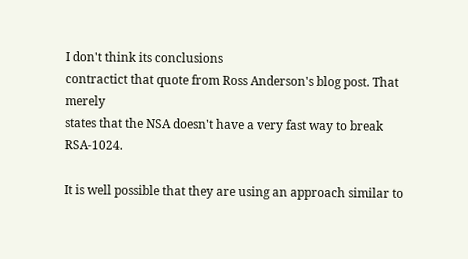I don't think its conclusions
contractict that quote from Ross Anderson's blog post. That merely
states that the NSA doesn't have a very fast way to break RSA-1024.

It is well possible that they are using an approach similar to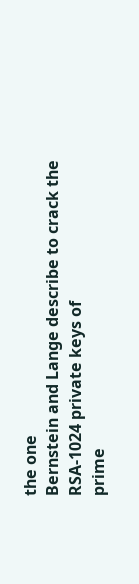the one
Bernstein and Lange describe to crack the RSA-1024 private keys of
prime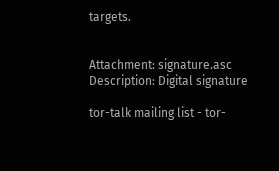targets.


Attachment: signature.asc
Description: Digital signature

tor-talk mailing list - tor-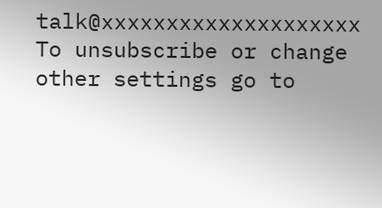talk@xxxxxxxxxxxxxxxxxxxx
To unsubscribe or change other settings go to